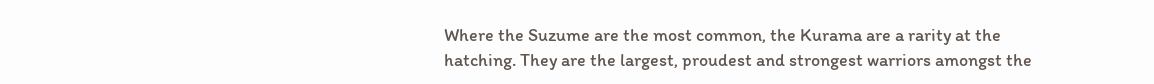Where the Suzume are the most common, the Kurama are a rarity at the hatching. They are the largest, proudest and strongest warriors amongst the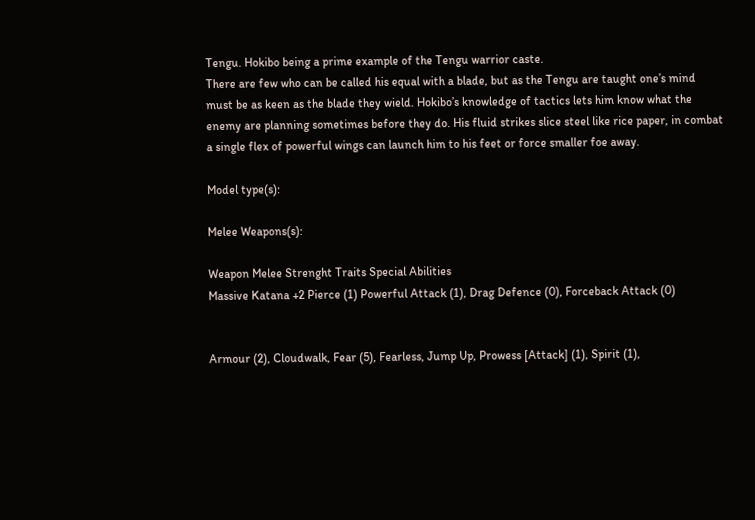Tengu. Hokibo being a prime example of the Tengu warrior caste.
There are few who can be called his equal with a blade, but as the Tengu are taught one’s mind must be as keen as the blade they wield. Hokibo’s knowledge of tactics lets him know what the enemy are planning sometimes before they do. His fluid strikes slice steel like rice paper, in combat a single flex of powerful wings can launch him to his feet or force smaller foe away.

Model type(s):

Melee Weapons(s):

Weapon Melee Strenght Traits Special Abilities
Massive Katana +2 Pierce (1) Powerful Attack (1), Drag Defence (0), Forceback Attack (0)


Armour (2), Cloudwalk, Fear (5), Fearless, Jump Up, Prowess [Attack] (1), Spirit (1),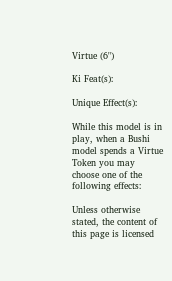Virtue (6")

Ki Feat(s):

Unique Effect(s):

While this model is in play, when a Bushi model spends a Virtue Token you may choose one of the following effects:

Unless otherwise stated, the content of this page is licensed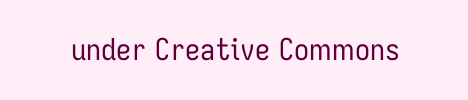under Creative Commons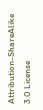Attribution-ShareAlike 3.0 License